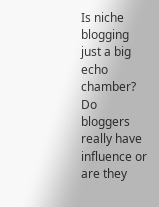Is niche blogging just a big echo chamber? Do bloggers really have influence or are they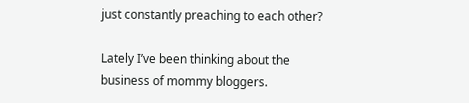just constantly preaching to each other?

Lately I’ve been thinking about the business of mommy bloggers.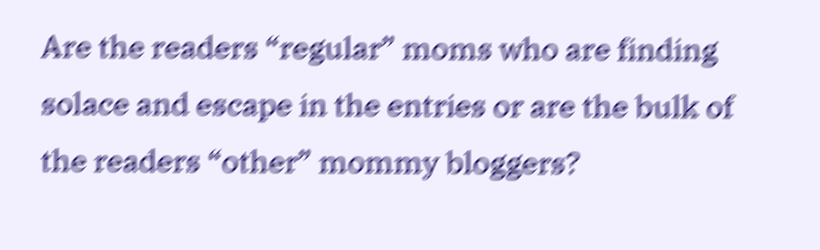Are the readers “regular” moms who are finding solace and escape in the entries or are the bulk of the readers “other” mommy bloggers?